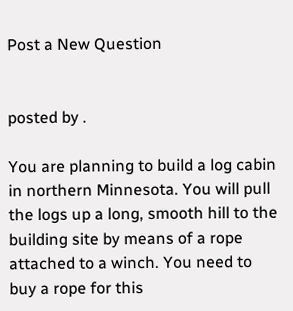Post a New Question


posted by .

You are planning to build a log cabin in northern Minnesota. You will pull the logs up a long, smooth hill to the building site by means of a rope attached to a winch. You need to buy a rope for this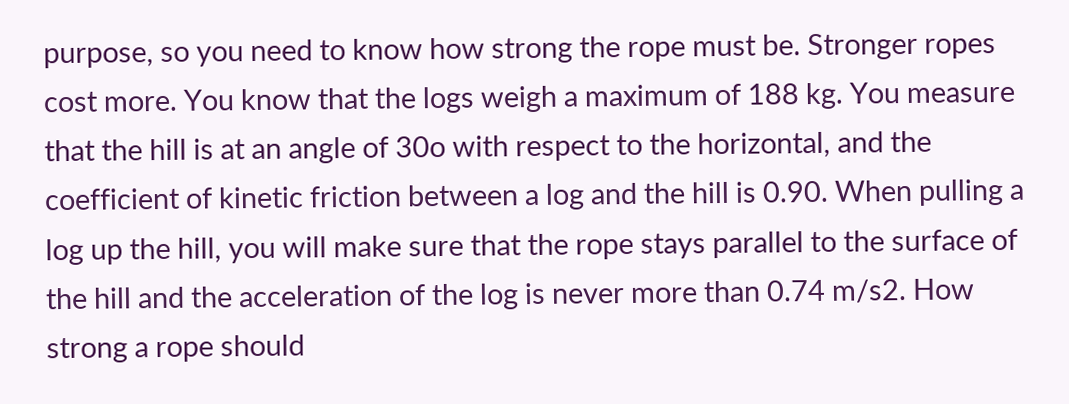purpose, so you need to know how strong the rope must be. Stronger ropes cost more. You know that the logs weigh a maximum of 188 kg. You measure that the hill is at an angle of 30o with respect to the horizontal, and the coefficient of kinetic friction between a log and the hill is 0.90. When pulling a log up the hill, you will make sure that the rope stays parallel to the surface of the hill and the acceleration of the log is never more than 0.74 m/s2. How strong a rope should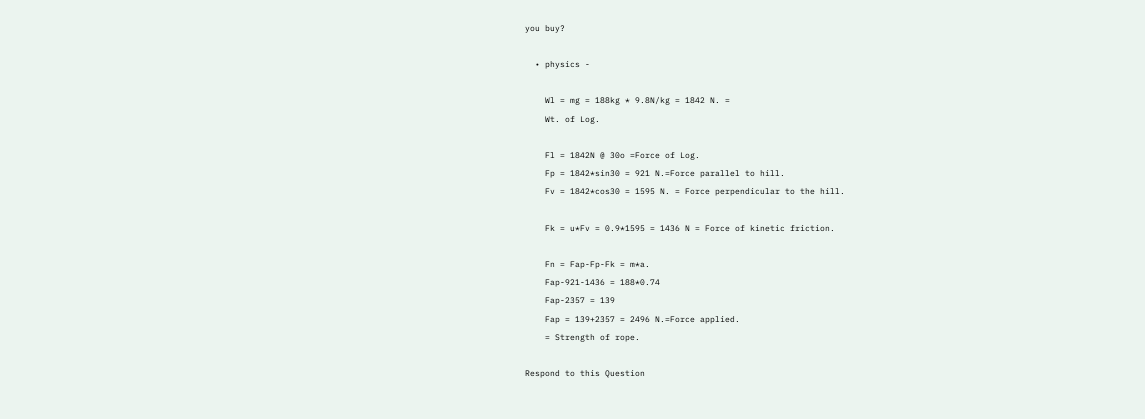you buy?

  • physics -

    Wl = mg = 188kg * 9.8N/kg = 1842 N. =
    Wt. of Log.

    Fl = 1842N @ 30o =Force of Log.
    Fp = 1842*sin30 = 921 N.=Force parallel to hill.
    Fv = 1842*cos30 = 1595 N. = Force perpendicular to the hill.

    Fk = u*Fv = 0.9*1595 = 1436 N = Force of kinetic friction.

    Fn = Fap-Fp-Fk = m*a.
    Fap-921-1436 = 188*0.74
    Fap-2357 = 139
    Fap = 139+2357 = 2496 N.=Force applied.
    = Strength of rope.

Respond to this Question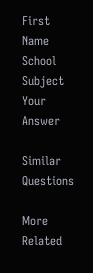First Name
School Subject
Your Answer

Similar Questions

More Related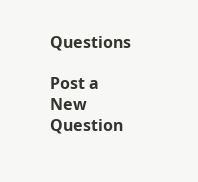Questions

Post a New Question